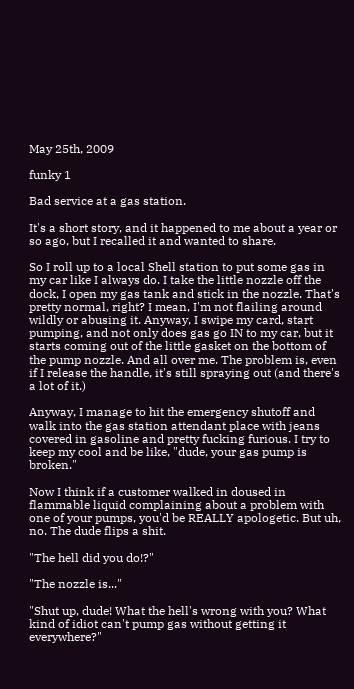May 25th, 2009

funky 1

Bad service at a gas station.

It's a short story, and it happened to me about a year or so ago, but I recalled it and wanted to share.

So I roll up to a local Shell station to put some gas in my car like I always do. I take the little nozzle off the dock, I open my gas tank and stick in the nozzle. That's pretty normal, right? I mean, I'm not flailing around wildly or abusing it. Anyway, I swipe my card, start pumping, and not only does gas go IN to my car, but it starts coming out of the little gasket on the bottom of the pump nozzle. And all over me. The problem is, even if I release the handle, it's still spraying out (and there's a lot of it.)

Anyway, I manage to hit the emergency shutoff and walk into the gas station attendant place with jeans covered in gasoline and pretty fucking furious. I try to keep my cool and be like, "dude, your gas pump is broken."

Now I think if a customer walked in doused in flammable liquid complaining about a problem with one of your pumps, you'd be REALLY apologetic. But uh, no. The dude flips a shit.

"The hell did you do!?"

"The nozzle is..."

"Shut up, dude! What the hell's wrong with you? What kind of idiot can't pump gas without getting it everywhere?"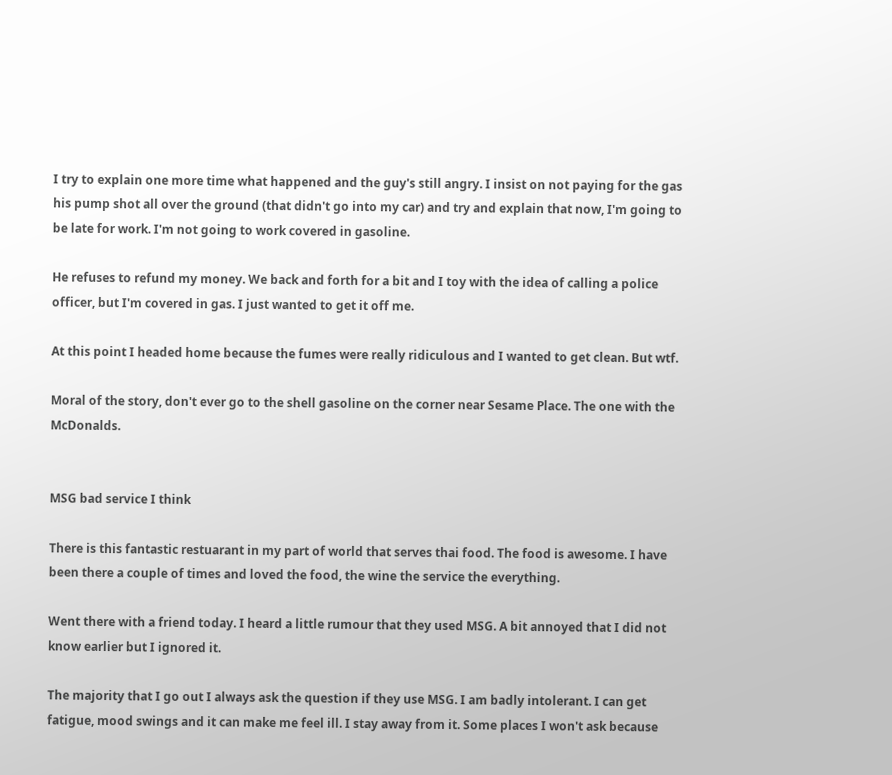I try to explain one more time what happened and the guy's still angry. I insist on not paying for the gas his pump shot all over the ground (that didn't go into my car) and try and explain that now, I'm going to be late for work. I'm not going to work covered in gasoline.

He refuses to refund my money. We back and forth for a bit and I toy with the idea of calling a police officer, but I'm covered in gas. I just wanted to get it off me.

At this point I headed home because the fumes were really ridiculous and I wanted to get clean. But wtf.

Moral of the story, don't ever go to the shell gasoline on the corner near Sesame Place. The one with the McDonalds.


MSG bad service I think

There is this fantastic restuarant in my part of world that serves thai food. The food is awesome. I have been there a couple of times and loved the food, the wine the service the everything.

Went there with a friend today. I heard a little rumour that they used MSG. A bit annoyed that I did not know earlier but I ignored it.

The majority that I go out I always ask the question if they use MSG. I am badly intolerant. I can get fatigue, mood swings and it can make me feel ill. I stay away from it. Some places I won't ask because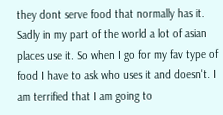they dont serve food that normally has it. Sadly in my part of the world a lot of asian places use it. So when I go for my fav type of food I have to ask who uses it and doesn't. I am terrified that I am going to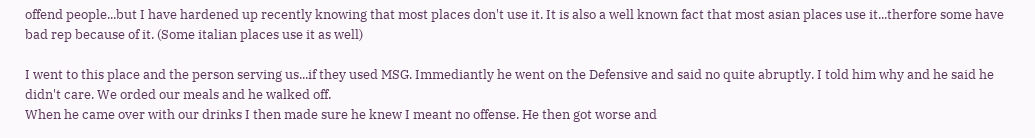offend people...but I have hardened up recently knowing that most places don't use it. It is also a well known fact that most asian places use it...therfore some have bad rep because of it. (Some italian places use it as well)

I went to this place and the person serving us...if they used MSG. Immediantly he went on the Defensive and said no quite abruptly. I told him why and he said he didn't care. We orded our meals and he walked off.
When he came over with our drinks I then made sure he knew I meant no offense. He then got worse and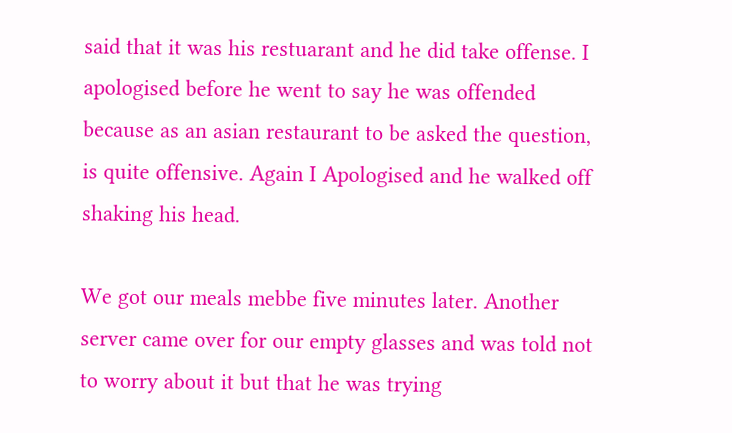said that it was his restuarant and he did take offense. I apologised before he went to say he was offended because as an asian restaurant to be asked the question, is quite offensive. Again I Apologised and he walked off shaking his head.

We got our meals mebbe five minutes later. Another server came over for our empty glasses and was told not to worry about it but that he was trying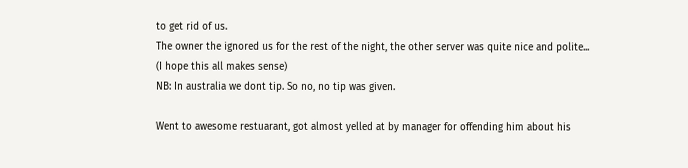to get rid of us.
The owner the ignored us for the rest of the night, the other server was quite nice and polite...
(I hope this all makes sense)
NB: In australia we dont tip. So no, no tip was given.

Went to awesome restuarant, got almost yelled at by manager for offending him about his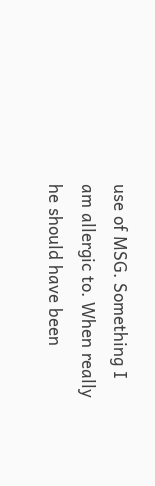use of MSG. Something I am allergic to. When really he should have been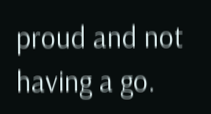proud and not having a go.